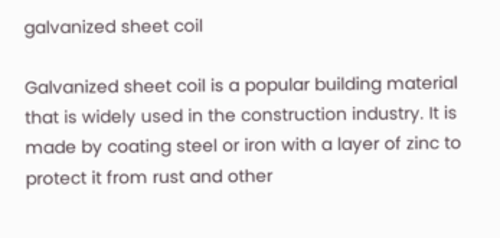galvanized sheet coil

Galvanized sheet coil is a popular building material that is widely used in the construction industry. It is made by coating steel or iron with a layer of zinc to protect it from rust and other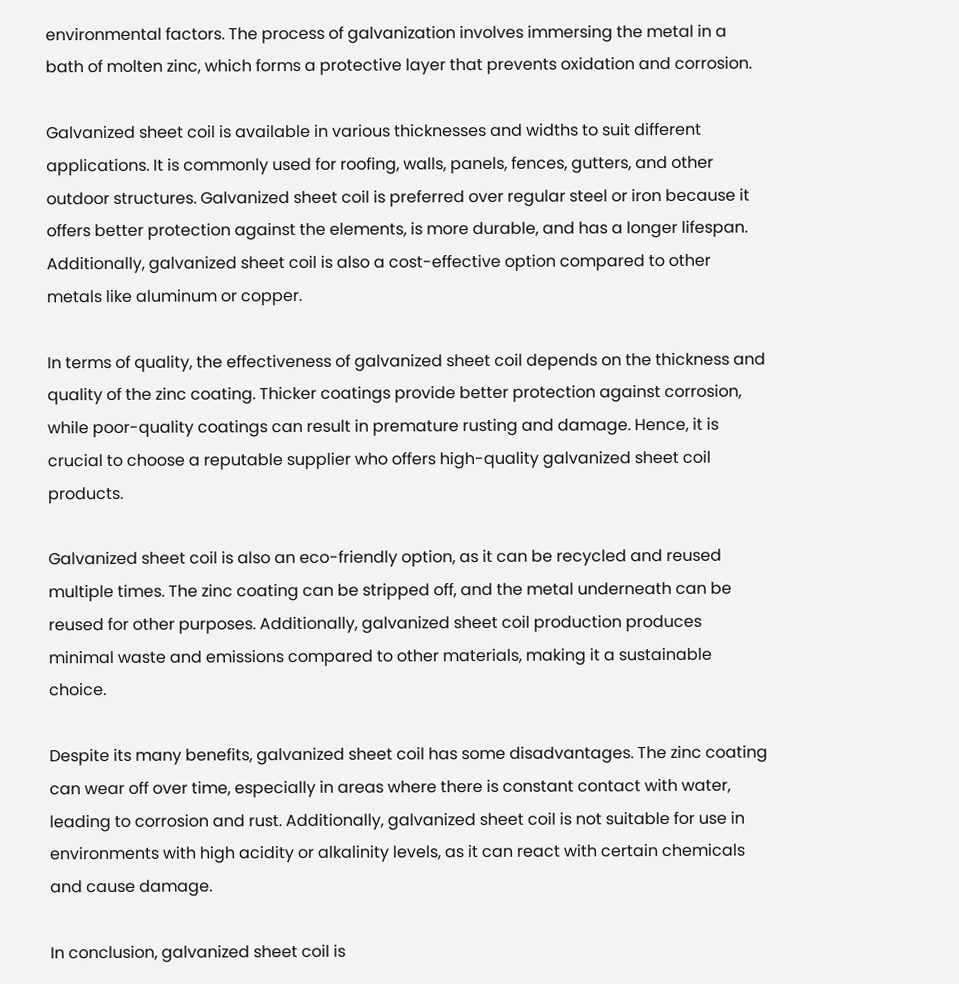environmental factors. The process of galvanization involves immersing the metal in a bath of molten zinc, which forms a protective layer that prevents oxidation and corrosion.

Galvanized sheet coil is available in various thicknesses and widths to suit different applications. It is commonly used for roofing, walls, panels, fences, gutters, and other outdoor structures. Galvanized sheet coil is preferred over regular steel or iron because it offers better protection against the elements, is more durable, and has a longer lifespan. Additionally, galvanized sheet coil is also a cost-effective option compared to other metals like aluminum or copper.

In terms of quality, the effectiveness of galvanized sheet coil depends on the thickness and quality of the zinc coating. Thicker coatings provide better protection against corrosion, while poor-quality coatings can result in premature rusting and damage. Hence, it is crucial to choose a reputable supplier who offers high-quality galvanized sheet coil products.

Galvanized sheet coil is also an eco-friendly option, as it can be recycled and reused multiple times. The zinc coating can be stripped off, and the metal underneath can be reused for other purposes. Additionally, galvanized sheet coil production produces minimal waste and emissions compared to other materials, making it a sustainable choice.

Despite its many benefits, galvanized sheet coil has some disadvantages. The zinc coating can wear off over time, especially in areas where there is constant contact with water, leading to corrosion and rust. Additionally, galvanized sheet coil is not suitable for use in environments with high acidity or alkalinity levels, as it can react with certain chemicals and cause damage.

In conclusion, galvanized sheet coil is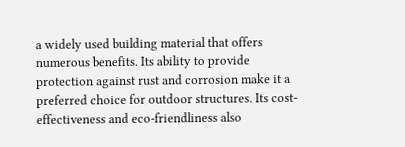a widely used building material that offers numerous benefits. Its ability to provide protection against rust and corrosion make it a preferred choice for outdoor structures. Its cost-effectiveness and eco-friendliness also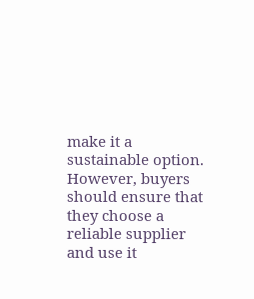make it a sustainable option. However, buyers should ensure that they choose a reliable supplier and use it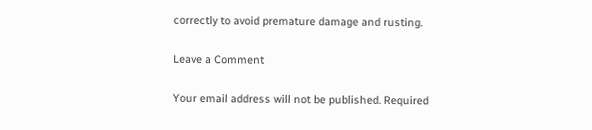correctly to avoid premature damage and rusting.

Leave a Comment

Your email address will not be published. Required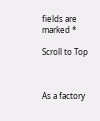fields are marked *

Scroll to Top



As a factory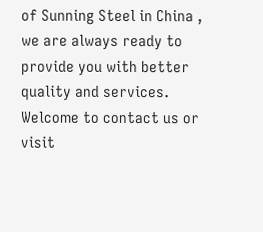of Sunning Steel in China , we are always ready to provide you with better quality and services. Welcome to contact us or visit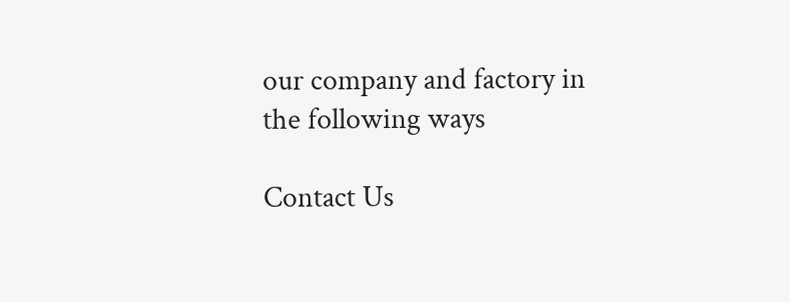our company and factory in the following ways

Contact Us